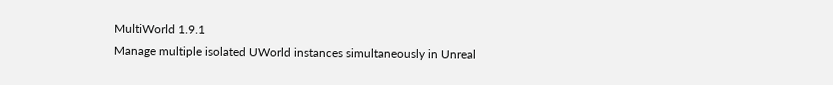MultiWorld 1.9.1
Manage multiple isolated UWorld instances simultaneously in Unreal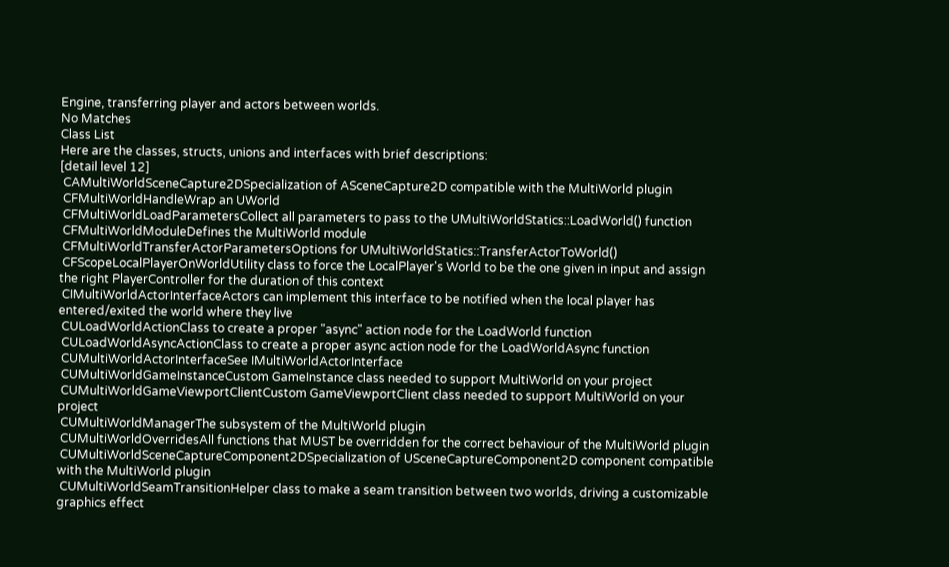Engine, transferring player and actors between worlds.
No Matches
Class List
Here are the classes, structs, unions and interfaces with brief descriptions:
[detail level 12]
 CAMultiWorldSceneCapture2DSpecialization of ASceneCapture2D compatible with the MultiWorld plugin
 CFMultiWorldHandleWrap an UWorld
 CFMultiWorldLoadParametersCollect all parameters to pass to the UMultiWorldStatics::LoadWorld() function
 CFMultiWorldModuleDefines the MultiWorld module
 CFMultiWorldTransferActorParametersOptions for UMultiWorldStatics::TransferActorToWorld()
 CFScopeLocalPlayerOnWorldUtility class to force the LocalPlayer's World to be the one given in input and assign the right PlayerController for the duration of this context
 CIMultiWorldActorInterfaceActors can implement this interface to be notified when the local player has entered/exited the world where they live
 CULoadWorldActionClass to create a proper "async" action node for the LoadWorld function
 CULoadWorldAsyncActionClass to create a proper async action node for the LoadWorldAsync function
 CUMultiWorldActorInterfaceSee IMultiWorldActorInterface
 CUMultiWorldGameInstanceCustom GameInstance class needed to support MultiWorld on your project
 CUMultiWorldGameViewportClientCustom GameViewportClient class needed to support MultiWorld on your project
 CUMultiWorldManagerThe subsystem of the MultiWorld plugin
 CUMultiWorldOverridesAll functions that MUST be overridden for the correct behaviour of the MultiWorld plugin
 CUMultiWorldSceneCaptureComponent2DSpecialization of USceneCaptureComponent2D component compatible with the MultiWorld plugin
 CUMultiWorldSeamTransitionHelper class to make a seam transition between two worlds, driving a customizable graphics effect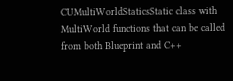CUMultiWorldStaticsStatic class with MultiWorld functions that can be called from both Blueprint and C++